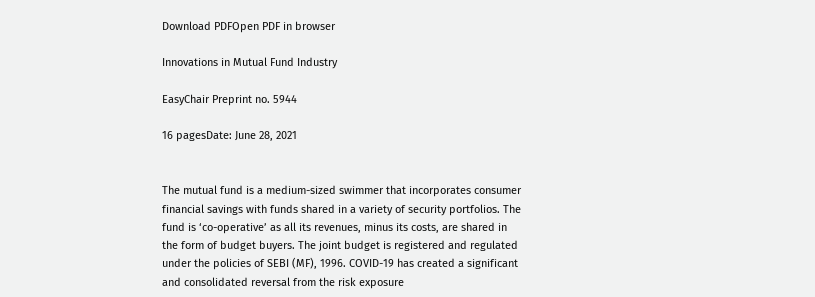Download PDFOpen PDF in browser

Innovations in Mutual Fund Industry

EasyChair Preprint no. 5944

16 pagesDate: June 28, 2021


The mutual fund is a medium-sized swimmer that incorporates consumer financial savings with funds shared in a variety of security portfolios. The fund is ‘co-operative’ as all its revenues, minus its costs, are shared in the form of budget buyers. The joint budget is registered and regulated under the policies of SEBI (MF), 1996. COVID-19 has created a significant and consolidated reversal from the risk exposure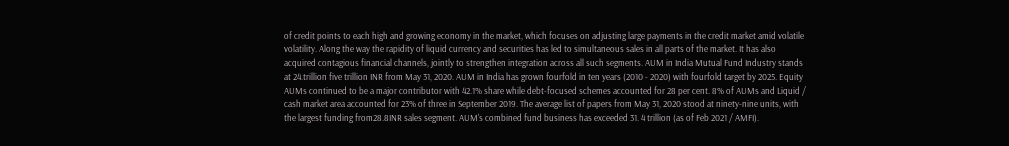of credit points to each high and growing economy in the market, which focuses on adjusting large payments in the credit market amid volatile volatility. Along the way the rapidity of liquid currency and securities has led to simultaneous sales in all parts of the market. It has also acquired contagious financial channels, jointly to strengthen integration across all such segments. AUM in India Mutual Fund Industry stands at 24.trillion five trillion INR from May 31, 2020. AUM in India has grown fourfold in ten years (2010 - 2020) with fourfold target by 2025. Equity AUMs continued to be a major contributor with 42.1% share while debt-focused schemes accounted for 28 per cent. 8% of AUMs and Liquid / cash market area accounted for 23% of three in September 2019. The average list of papers from May 31, 2020 stood at ninety-nine units, with the largest funding from28.8INR sales segment. AUM's combined fund business has exceeded 31. 4 trillion (as of Feb 2021 / AMFI).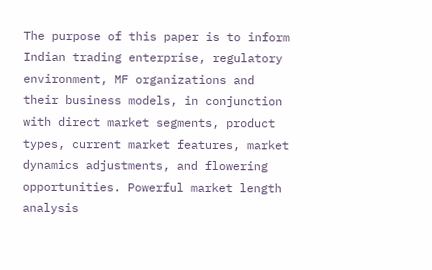The purpose of this paper is to inform Indian trading enterprise, regulatory environment, MF organizations and their business models, in conjunction with direct market segments, product types, current market features, market dynamics adjustments, and flowering opportunities. Powerful market length analysis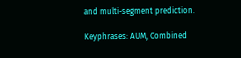and multi-segment prediction.

Keyphrases: AUM, Combined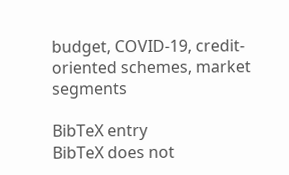budget, COVID-19, credit-oriented schemes, market segments

BibTeX entry
BibTeX does not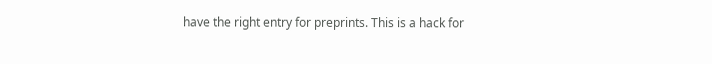have the right entry for preprints. This is a hack for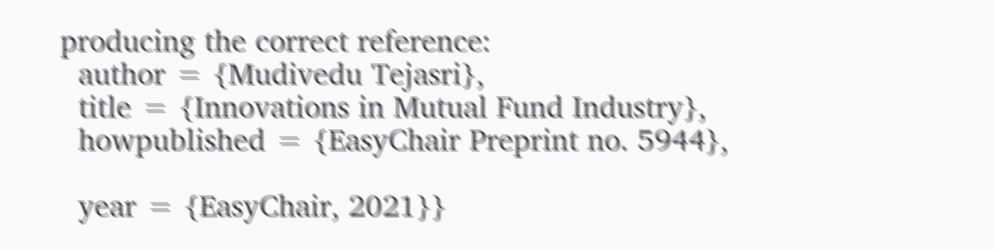producing the correct reference:
  author = {Mudivedu Tejasri},
  title = {Innovations in Mutual Fund Industry},
  howpublished = {EasyChair Preprint no. 5944},

  year = {EasyChair, 2021}}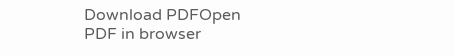Download PDFOpen PDF in browser